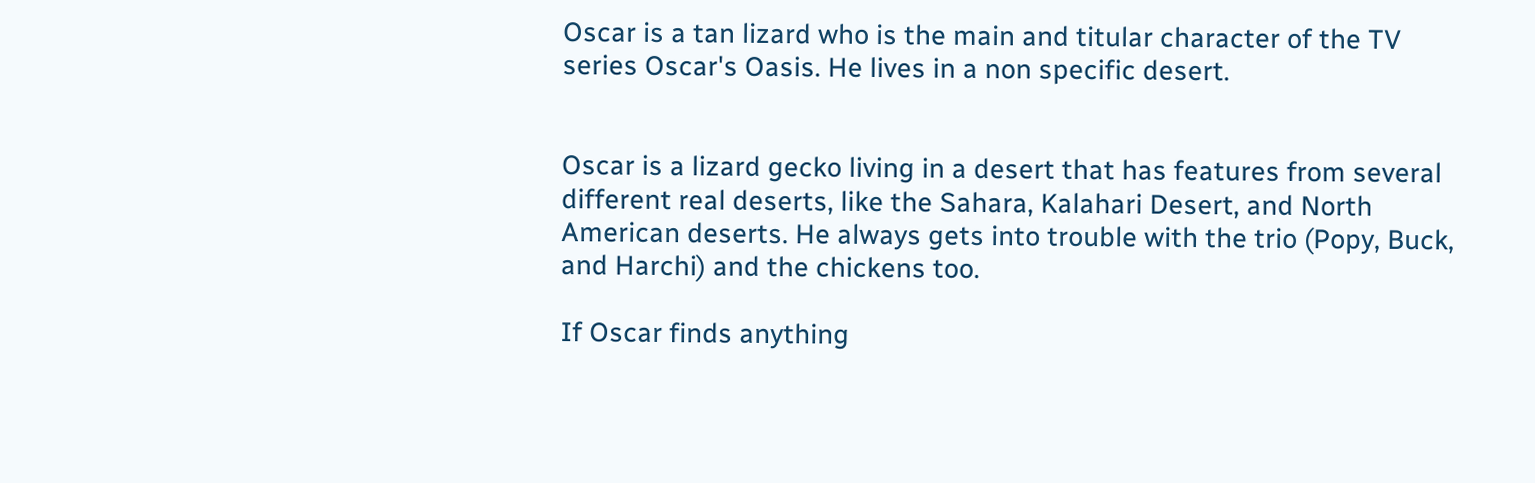Oscar is a tan lizard who is the main and titular character of the TV series Oscar's Oasis. He lives in a non specific desert.


Oscar is a lizard gecko living in a desert that has features from several different real deserts, like the Sahara, Kalahari Desert, and North American deserts. He always gets into trouble with the trio (Popy, Buck, and Harchi) and the chickens too.

If Oscar finds anything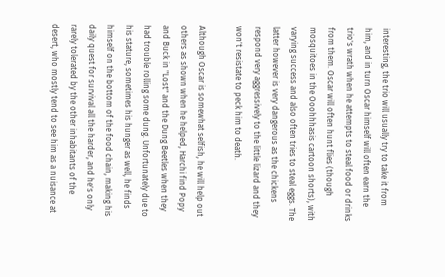interesting, the trio will usually try to take it from him, and in turn Oscar himself will often earn the trio's wrath when he attempts to steal food or drinks from them. Oscar will often hunt flies (though mosquitoes in the Ooohhhasis cartoon shorts), with varying success and also often tries to steal eggs. The latter however is very dangerous as the chickens respond very aggressively to the little lizard and they won't resistate to peck him to death.

Although Oscar is somewhat selfish, he will help out others as shown when he helped, Harchi find Popy and Buck in "Lost" and the Dung Beetles when they had trouble rolling some dung. Unfortunately due to his stature, sometimes his hunger as well, he finds himself on the bottom of the food chain, making his daily quest for survival all the harder, and he's only rarely tolerated by the other inhabitants of the desert, who mostly tend to see him as a nuisance at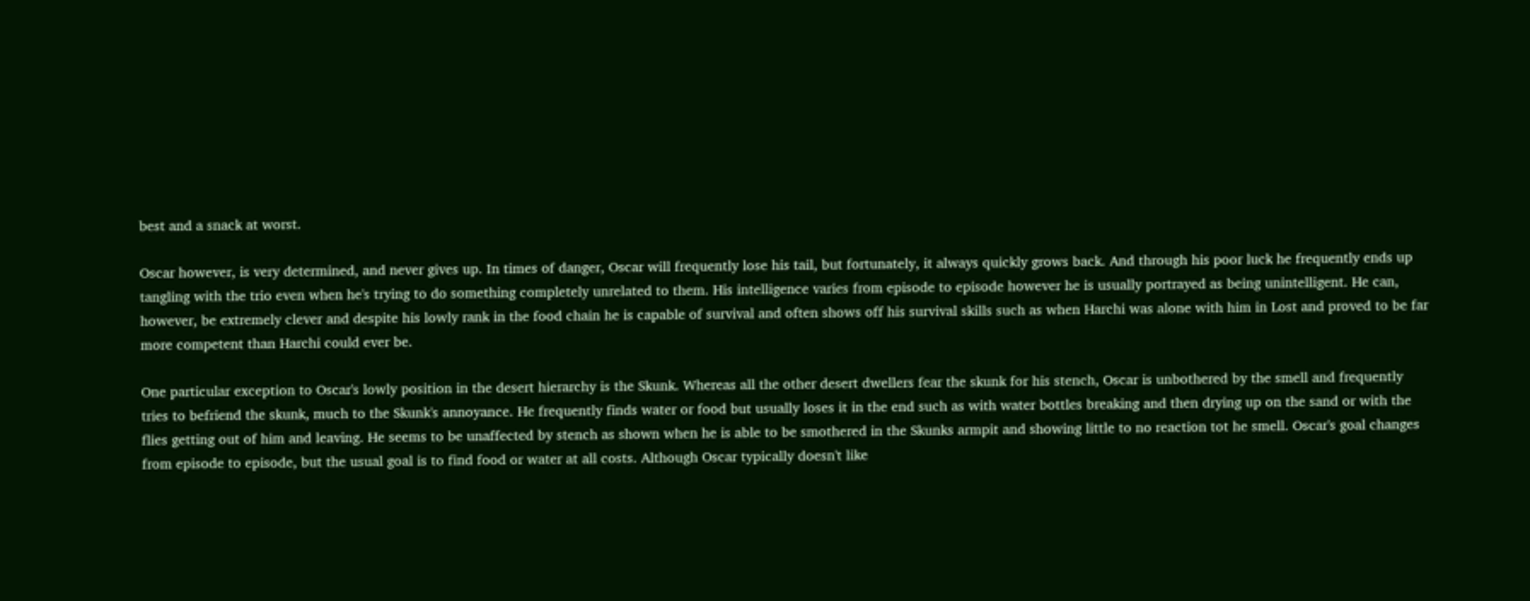best and a snack at worst.

Oscar however, is very determined, and never gives up. In times of danger, Oscar will frequently lose his tail, but fortunately, it always quickly grows back. And through his poor luck he frequently ends up tangling with the trio even when he's trying to do something completely unrelated to them. His intelligence varies from episode to episode however he is usually portrayed as being unintelligent. He can, however, be extremely clever and despite his lowly rank in the food chain he is capable of survival and often shows off his survival skills such as when Harchi was alone with him in Lost and proved to be far more competent than Harchi could ever be.

One particular exception to Oscar's lowly position in the desert hierarchy is the Skunk. Whereas all the other desert dwellers fear the skunk for his stench, Oscar is unbothered by the smell and frequently tries to befriend the skunk, much to the Skunk's annoyance. He frequently finds water or food but usually loses it in the end such as with water bottles breaking and then drying up on the sand or with the flies getting out of him and leaving. He seems to be unaffected by stench as shown when he is able to be smothered in the Skunks armpit and showing little to no reaction tot he smell. Oscar's goal changes from episode to episode, but the usual goal is to find food or water at all costs. Although Oscar typically doesn't like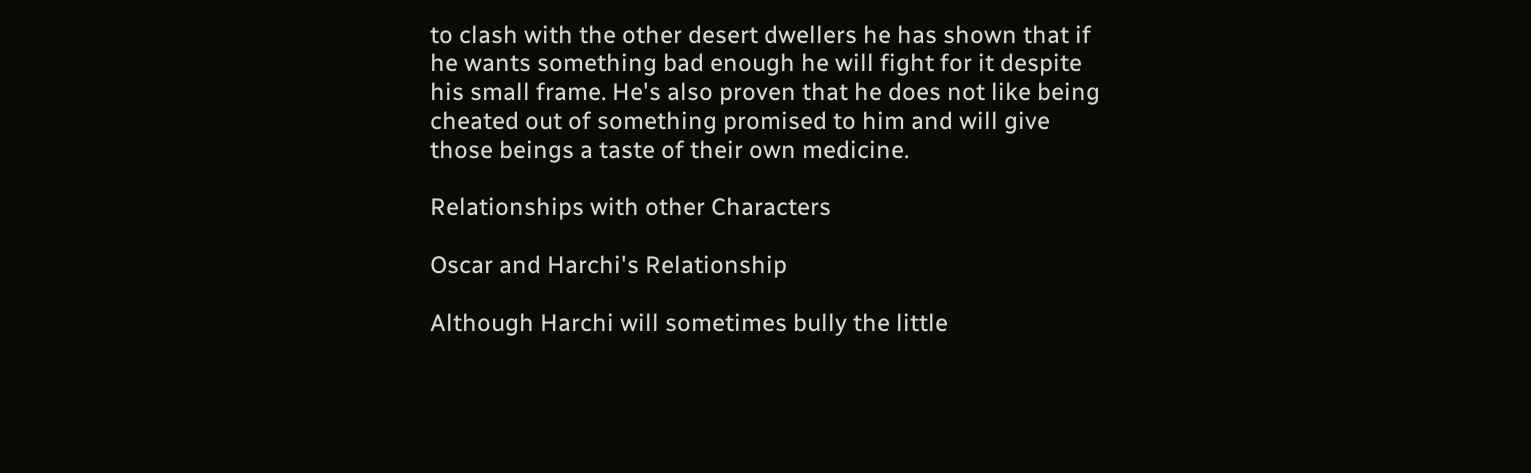to clash with the other desert dwellers he has shown that if he wants something bad enough he will fight for it despite his small frame. He's also proven that he does not like being cheated out of something promised to him and will give those beings a taste of their own medicine.

Relationships with other Characters

Oscar and Harchi's Relationship

Although Harchi will sometimes bully the little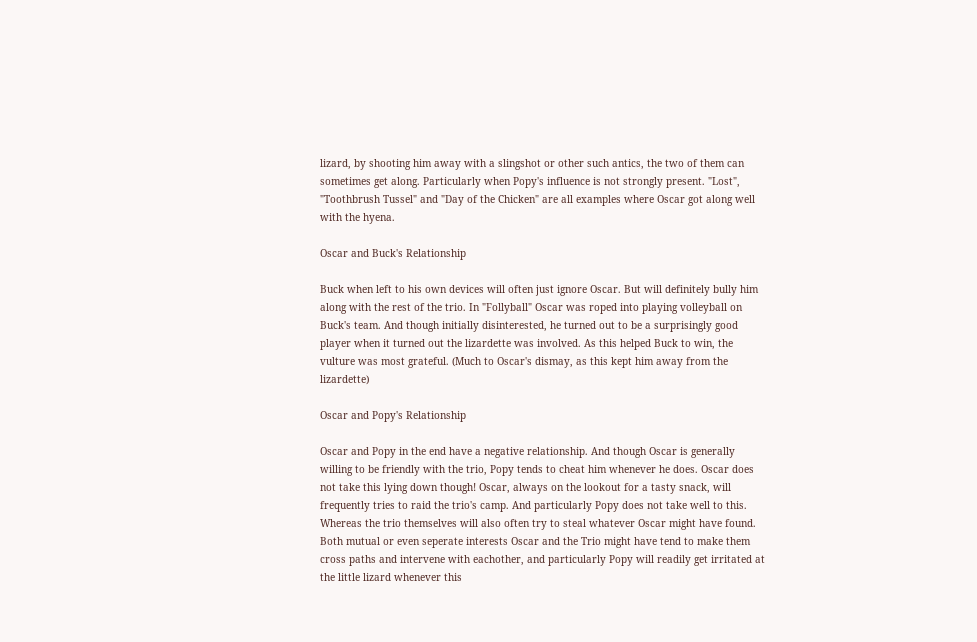lizard, by shooting him away with a slingshot or other such antics, the two of them can sometimes get along. Particularly when Popy's influence is not strongly present. "Lost", "Toothbrush Tussel" and "Day of the Chicken" are all examples where Oscar got along well with the hyena.

Oscar and Buck's Relationship

Buck when left to his own devices will often just ignore Oscar. But will definitely bully him along with the rest of the trio. In "Follyball" Oscar was roped into playing volleyball on Buck's team. And though initially disinterested, he turned out to be a surprisingly good player when it turned out the lizardette was involved. As this helped Buck to win, the vulture was most grateful. (Much to Oscar's dismay, as this kept him away from the lizardette)

Oscar and Popy's Relationship

Oscar and Popy in the end have a negative relationship. And though Oscar is generally willing to be friendly with the trio, Popy tends to cheat him whenever he does. Oscar does not take this lying down though! Oscar, always on the lookout for a tasty snack, will frequently tries to raid the trio's camp. And particularly Popy does not take well to this. Whereas the trio themselves will also often try to steal whatever Oscar might have found. Both mutual or even seperate interests Oscar and the Trio might have tend to make them cross paths and intervene with eachother, and particularly Popy will readily get irritated at the little lizard whenever this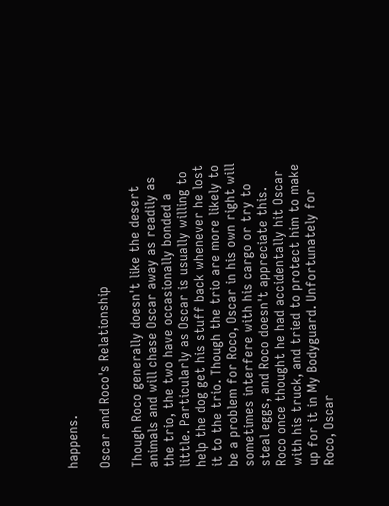happens.

Oscar and Roco's Relationship

Though Roco generally doesn't like the desert animals and will chase Oscar away as readily as the trio, the two have occasionally bonded a little. Particularly as Oscar is usually willing to help the dog get his stuff back whenever he lost it to the trio. Though the trio are more likely to be a problem for Roco, Oscar in his own right will sometimes interfere with his cargo or try to steal eggs, and Roco doesn't appreciate this. Roco once thought he had accidentally hit Oscar with his truck, and tried to protect him to make up for it in My Bodyguard. Unfortunately for Roco, Oscar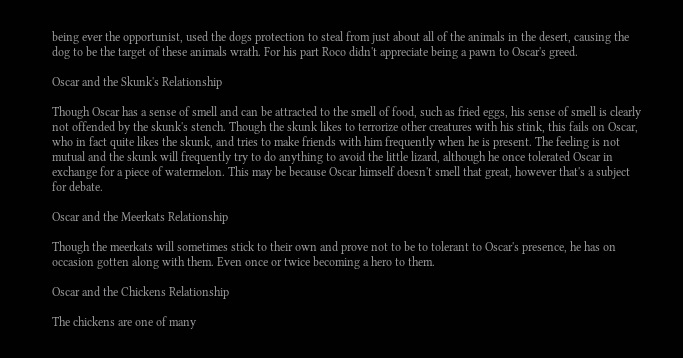being ever the opportunist, used the dogs protection to steal from just about all of the animals in the desert, causing the dog to be the target of these animals wrath. For his part Roco didn't appreciate being a pawn to Oscar's greed.

Oscar and the Skunk's Relationship

Though Oscar has a sense of smell and can be attracted to the smell of food, such as fried eggs, his sense of smell is clearly not offended by the skunk's stench. Though the skunk likes to terrorize other creatures with his stink, this fails on Oscar, who in fact quite likes the skunk, and tries to make friends with him frequently when he is present. The feeling is not mutual and the skunk will frequently try to do anything to avoid the little lizard, although he once tolerated Oscar in exchange for a piece of watermelon. This may be because Oscar himself doesn't smell that great, however that's a subject for debate.

Oscar and the Meerkats Relationship

Though the meerkats will sometimes stick to their own and prove not to be to tolerant to Oscar's presence, he has on occasion gotten along with them. Even once or twice becoming a hero to them.

Oscar and the Chickens Relationship

The chickens are one of many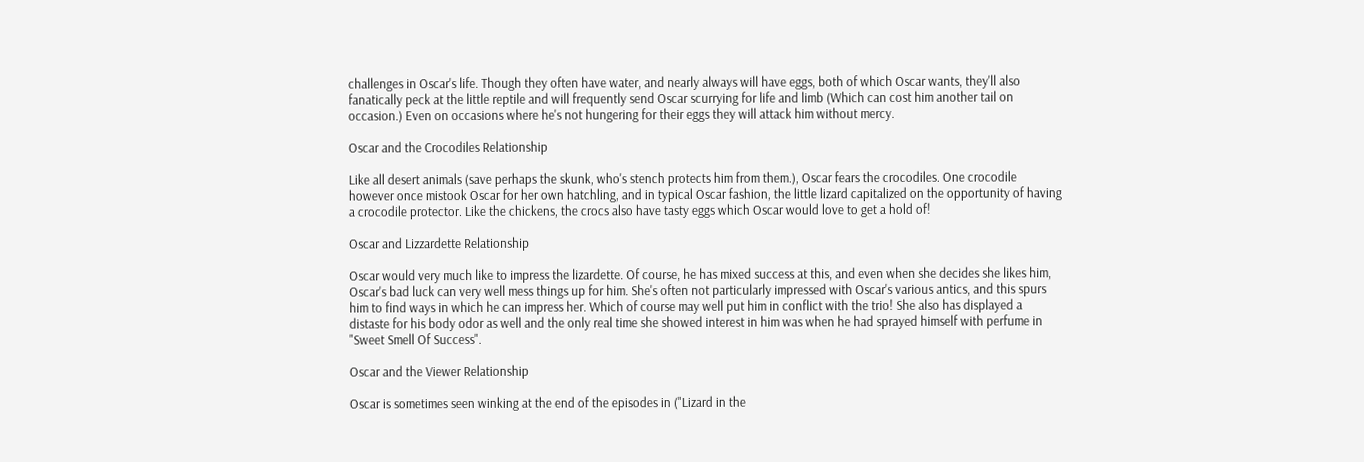challenges in Oscar's life. Though they often have water, and nearly always will have eggs, both of which Oscar wants, they'll also fanatically peck at the little reptile and will frequently send Oscar scurrying for life and limb (Which can cost him another tail on occasion.) Even on occasions where he's not hungering for their eggs they will attack him without mercy.

Oscar and the Crocodiles Relationship

Like all desert animals (save perhaps the skunk, who's stench protects him from them.), Oscar fears the crocodiles. One crocodile however once mistook Oscar for her own hatchling, and in typical Oscar fashion, the little lizard capitalized on the opportunity of having a crocodile protector. Like the chickens, the crocs also have tasty eggs which Oscar would love to get a hold of!

Oscar and Lizzardette Relationship

Oscar would very much like to impress the lizardette. Of course, he has mixed success at this, and even when she decides she likes him, Oscar's bad luck can very well mess things up for him. She's often not particularly impressed with Oscar's various antics, and this spurs him to find ways in which he can impress her. Which of course may well put him in conflict with the trio! She also has displayed a distaste for his body odor as well and the only real time she showed interest in him was when he had sprayed himself with perfume in "Sweet Smell Of Success".

Oscar and the Viewer Relationship

Oscar is sometimes seen winking at the end of the episodes in ("Lizard in the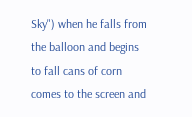Sky") when he falls from the balloon and begins to fall cans of corn comes to the screen and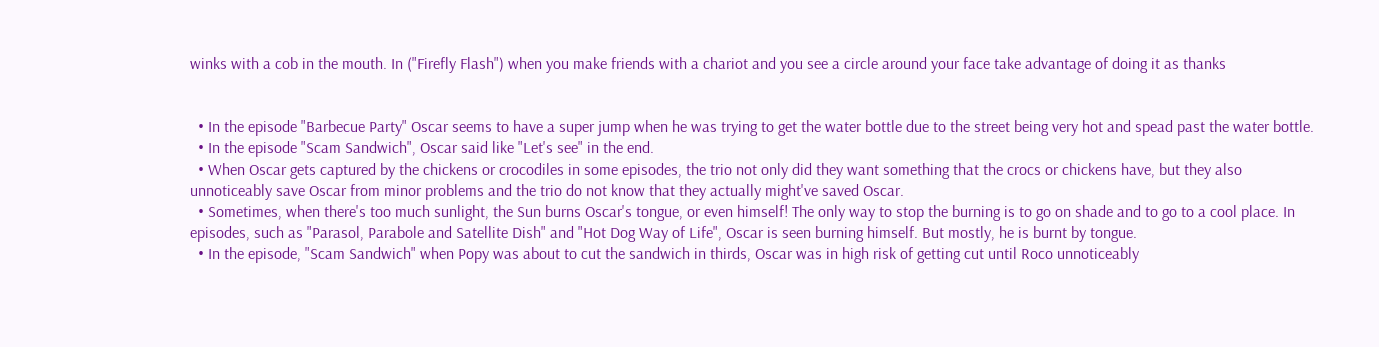winks with a cob in the mouth. In ("Firefly Flash") when you make friends with a chariot and you see a circle around your face take advantage of doing it as thanks


  • In the episode "Barbecue Party" Oscar seems to have a super jump when he was trying to get the water bottle due to the street being very hot and spead past the water bottle.
  • In the episode "Scam Sandwich", Oscar said like "Let's see" in the end.
  • When Oscar gets captured by the chickens or crocodiles in some episodes, the trio not only did they want something that the crocs or chickens have, but they also unnoticeably save Oscar from minor problems and the trio do not know that they actually might've saved Oscar.
  • Sometimes, when there's too much sunlight, the Sun burns Oscar's tongue, or even himself! The only way to stop the burning is to go on shade and to go to a cool place. In episodes, such as "Parasol, Parabole and Satellite Dish" and "Hot Dog Way of Life", Oscar is seen burning himself. But mostly, he is burnt by tongue.
  • In the episode, "Scam Sandwich" when Popy was about to cut the sandwich in thirds, Oscar was in high risk of getting cut until Roco unnoticeably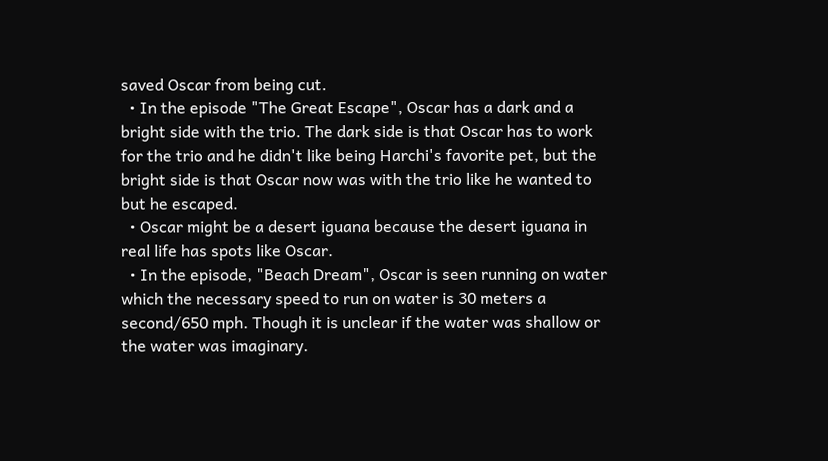saved Oscar from being cut.
  • In the episode "The Great Escape", Oscar has a dark and a bright side with the trio. The dark side is that Oscar has to work for the trio and he didn't like being Harchi's favorite pet, but the bright side is that Oscar now was with the trio like he wanted to but he escaped.
  • Oscar might be a desert iguana because the desert iguana in real life has spots like Oscar.
  • In the episode, "Beach Dream", Oscar is seen running on water which the necessary speed to run on water is 30 meters a second/650 mph. Though it is unclear if the water was shallow or the water was imaginary.